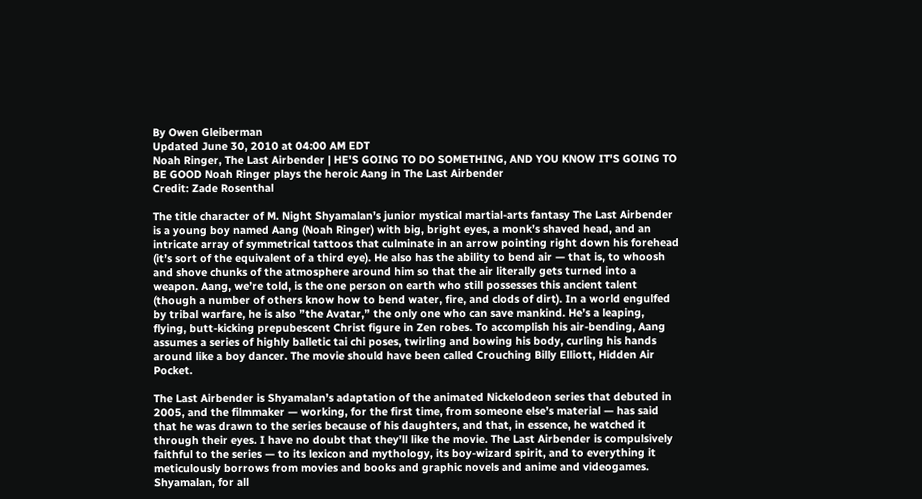By Owen Gleiberman
Updated June 30, 2010 at 04:00 AM EDT
Noah Ringer, The Last Airbender | HE'S GOING TO DO SOMETHING, AND YOU KNOW IT'S GOING TO BE GOOD Noah Ringer plays the heroic Aang in The Last Airbender
Credit: Zade Rosenthal

The title character of M. Night Shyamalan’s junior mystical martial-arts fantasy The Last Airbender is a young boy named Aang (Noah Ringer) with big, bright eyes, a monk’s shaved head, and an intricate array of symmetrical tattoos that culminate in an arrow pointing right down his forehead (it’s sort of the equivalent of a third eye). He also has the ability to bend air — that is, to whoosh and shove chunks of the atmosphere around him so that the air literally gets turned into a weapon. Aang, we’re told, is the one person on earth who still possesses this ancient talent (though a number of others know how to bend water, fire, and clods of dirt). In a world engulfed by tribal warfare, he is also ”the Avatar,” the only one who can save mankind. He’s a leaping, flying, butt-kicking prepubescent Christ figure in Zen robes. To accomplish his air-bending, Aang assumes a series of highly balletic tai chi poses, twirling and bowing his body, curling his hands around like a boy dancer. The movie should have been called Crouching Billy Elliott, Hidden Air Pocket.

The Last Airbender is Shyamalan’s adaptation of the animated Nickelodeon series that debuted in 2005, and the filmmaker — working, for the first time, from someone else’s material — has said that he was drawn to the series because of his daughters, and that, in essence, he watched it through their eyes. I have no doubt that they’ll like the movie. The Last Airbender is compulsively faithful to the series — to its lexicon and mythology, its boy-wizard spirit, and to everything it meticulously borrows from movies and books and graphic novels and anime and videogames. Shyamalan, for all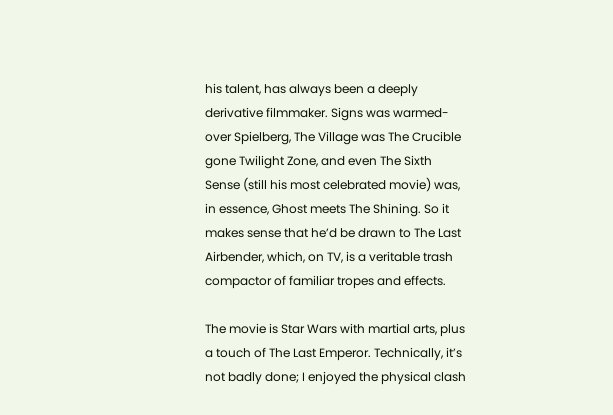his talent, has always been a deeply derivative filmmaker. Signs was warmed-over Spielberg, The Village was The Crucible gone Twilight Zone, and even The Sixth Sense (still his most celebrated movie) was, in essence, Ghost meets The Shining. So it makes sense that he’d be drawn to The Last Airbender, which, on TV, is a veritable trash compactor of familiar tropes and effects.

The movie is Star Wars with martial arts, plus a touch of The Last Emperor. Technically, it’s not badly done; I enjoyed the physical clash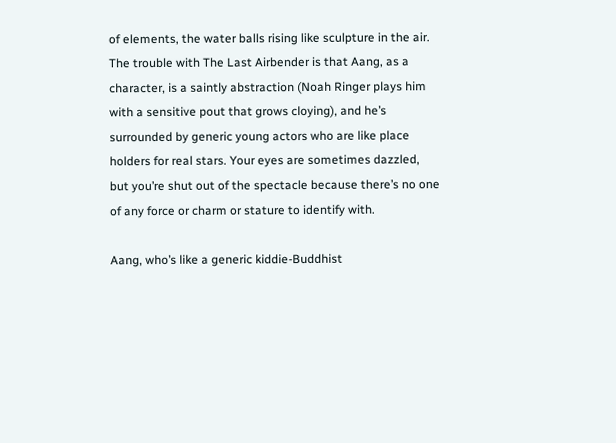of elements, the water balls rising like sculpture in the air. The trouble with The Last Airbender is that Aang, as a character, is a saintly abstraction (Noah Ringer plays him with a sensitive pout that grows cloying), and he’s surrounded by generic young actors who are like place holders for real stars. Your eyes are sometimes dazzled, but you’re shut out of the spectacle because there’s no one of any force or charm or stature to identify with.

Aang, who’s like a generic kiddie-Buddhist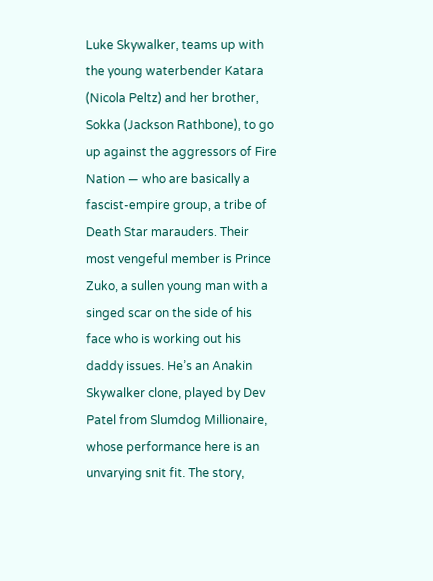Luke Skywalker, teams up with the young waterbender Katara (Nicola Peltz) and her brother, Sokka (Jackson Rathbone), to go up against the aggressors of Fire Nation — who are basically a fascist-empire group, a tribe of Death Star marauders. Their most vengeful member is Prince Zuko, a sullen young man with a singed scar on the side of his face who is working out his daddy issues. He’s an Anakin Skywalker clone, played by Dev Patel from Slumdog Millionaire, whose performance here is an unvarying snit fit. The story,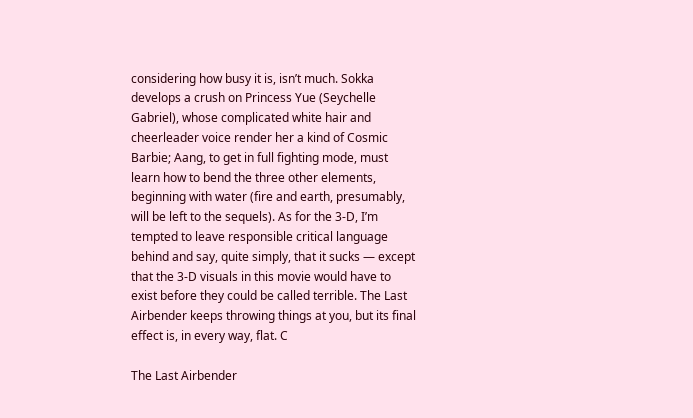considering how busy it is, isn’t much. Sokka develops a crush on Princess Yue (Seychelle Gabriel), whose complicated white hair and cheerleader voice render her a kind of Cosmic Barbie; Aang, to get in full fighting mode, must learn how to bend the three other elements, beginning with water (fire and earth, presumably, will be left to the sequels). As for the 3-D, I’m tempted to leave responsible critical language behind and say, quite simply, that it sucks — except that the 3-D visuals in this movie would have to exist before they could be called terrible. The Last Airbender keeps throwing things at you, but its final effect is, in every way, flat. C

The Last Airbender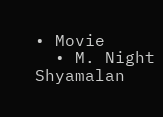• Movie
  • M. Night Shyamalan